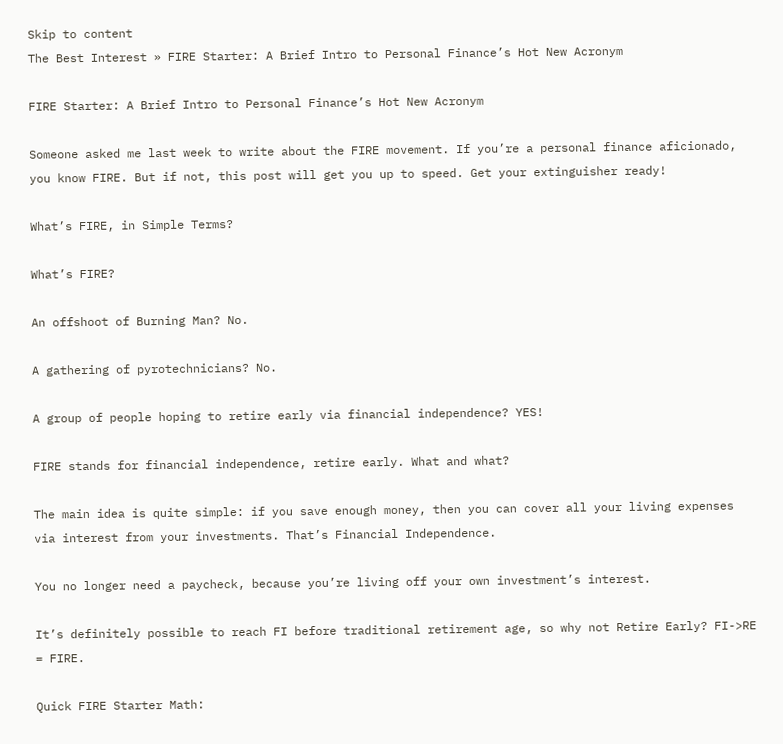Skip to content
The Best Interest » FIRE Starter: A Brief Intro to Personal Finance’s Hot New Acronym

FIRE Starter: A Brief Intro to Personal Finance’s Hot New Acronym

Someone asked me last week to write about the FIRE movement. If you’re a personal finance aficionado, you know FIRE. But if not, this post will get you up to speed. Get your extinguisher ready!

What’s FIRE, in Simple Terms?

What’s FIRE?

An offshoot of Burning Man? No.

A gathering of pyrotechnicians? No.

A group of people hoping to retire early via financial independence? YES!

FIRE stands for financial independence, retire early. What and what?

The main idea is quite simple: if you save enough money, then you can cover all your living expenses via interest from your investments. That’s Financial Independence.

You no longer need a paycheck, because you’re living off your own investment’s interest.

It’s definitely possible to reach FI before traditional retirement age, so why not Retire Early? FI->RE = FIRE.

Quick FIRE Starter Math: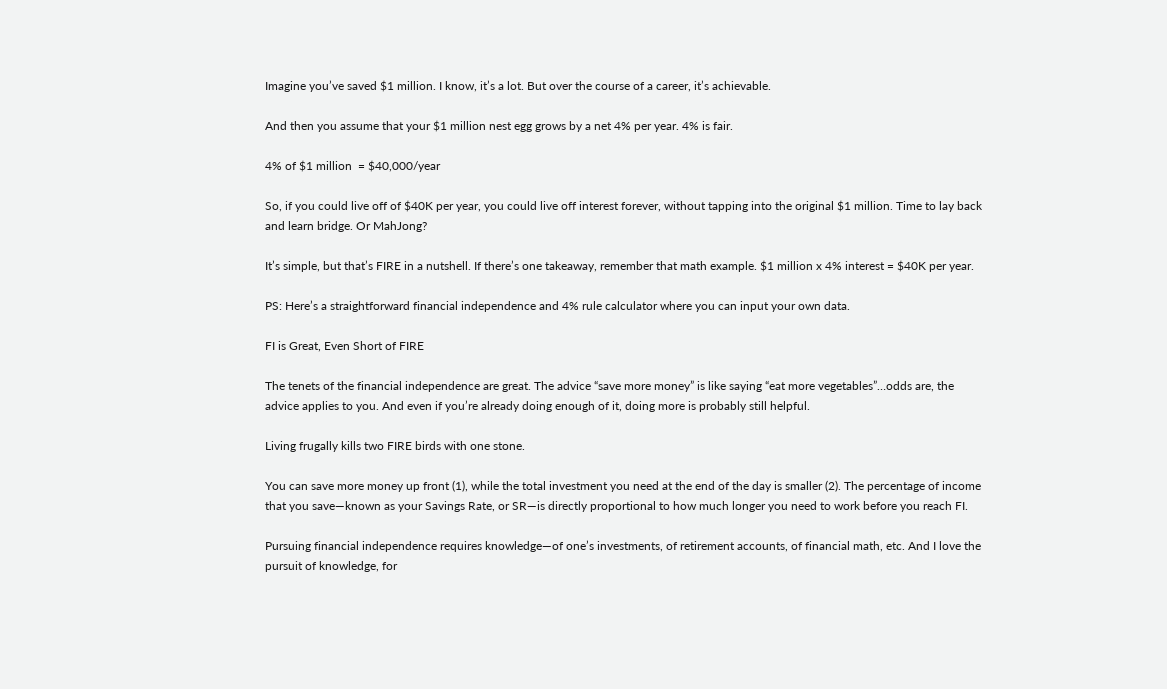Imagine you’ve saved $1 million. I know, it’s a lot. But over the course of a career, it’s achievable.

And then you assume that your $1 million nest egg grows by a net 4% per year. 4% is fair.

4% of $1 million  = $40,000/year

So, if you could live off of $40K per year, you could live off interest forever, without tapping into the original $1 million. Time to lay back and learn bridge. Or MahJong?

It’s simple, but that’s FIRE in a nutshell. If there’s one takeaway, remember that math example. $1 million x 4% interest = $40K per year.

PS: Here’s a straightforward financial independence and 4% rule calculator where you can input your own data.

FI is Great, Even Short of FIRE

The tenets of the financial independence are great. The advice “save more money” is like saying “eat more vegetables”…odds are, the advice applies to you. And even if you’re already doing enough of it, doing more is probably still helpful.

Living frugally kills two FIRE birds with one stone.

You can save more money up front (1), while the total investment you need at the end of the day is smaller (2). The percentage of income that you save—known as your Savings Rate, or SR—is directly proportional to how much longer you need to work before you reach FI.

Pursuing financial independence requires knowledge—of one’s investments, of retirement accounts, of financial math, etc. And I love the pursuit of knowledge, for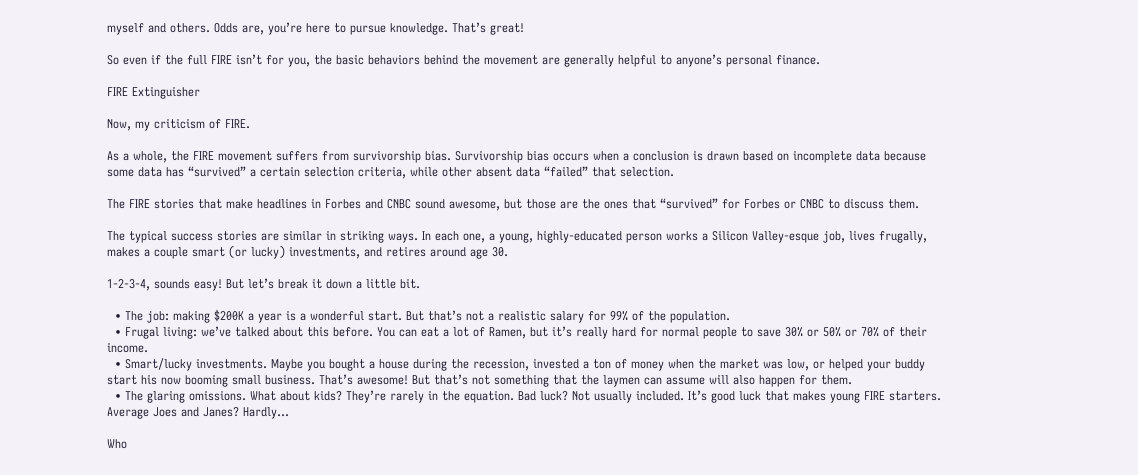myself and others. Odds are, you’re here to pursue knowledge. That’s great!

So even if the full FIRE isn’t for you, the basic behaviors behind the movement are generally helpful to anyone’s personal finance.

FIRE Extinguisher

Now, my criticism of FIRE.

As a whole, the FIRE movement suffers from survivorship bias. Survivorship bias occurs when a conclusion is drawn based on incomplete data because some data has “survived” a certain selection criteria, while other absent data “failed” that selection.

The FIRE stories that make headlines in Forbes and CNBC sound awesome, but those are the ones that “survived” for Forbes or CNBC to discuss them.

The typical success stories are similar in striking ways. In each one, a young, highly-educated person works a Silicon Valley-esque job, lives frugally, makes a couple smart (or lucky) investments, and retires around age 30.

1-2-3-4, sounds easy! But let’s break it down a little bit.

  • The job: making $200K a year is a wonderful start. But that’s not a realistic salary for 99% of the population.
  • Frugal living: we’ve talked about this before. You can eat a lot of Ramen, but it’s really hard for normal people to save 30% or 50% or 70% of their income.
  • Smart/lucky investments. Maybe you bought a house during the recession, invested a ton of money when the market was low, or helped your buddy start his now booming small business. That’s awesome! But that’s not something that the laymen can assume will also happen for them.
  • The glaring omissions. What about kids? They’re rarely in the equation. Bad luck? Not usually included. It’s good luck that makes young FIRE starters. Average Joes and Janes? Hardly…

Who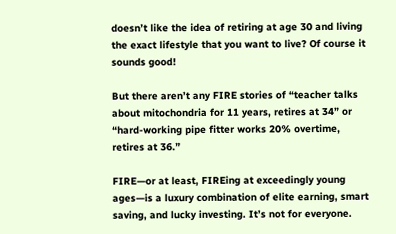doesn’t like the idea of retiring at age 30 and living the exact lifestyle that you want to live? Of course it sounds good!

But there aren’t any FIRE stories of “teacher talks about mitochondria for 11 years, retires at 34” or “hard-working pipe fitter works 20% overtime, retires at 36.”

FIRE—or at least, FIREing at exceedingly young ages—is a luxury combination of elite earning, smart saving, and lucky investing. It’s not for everyone.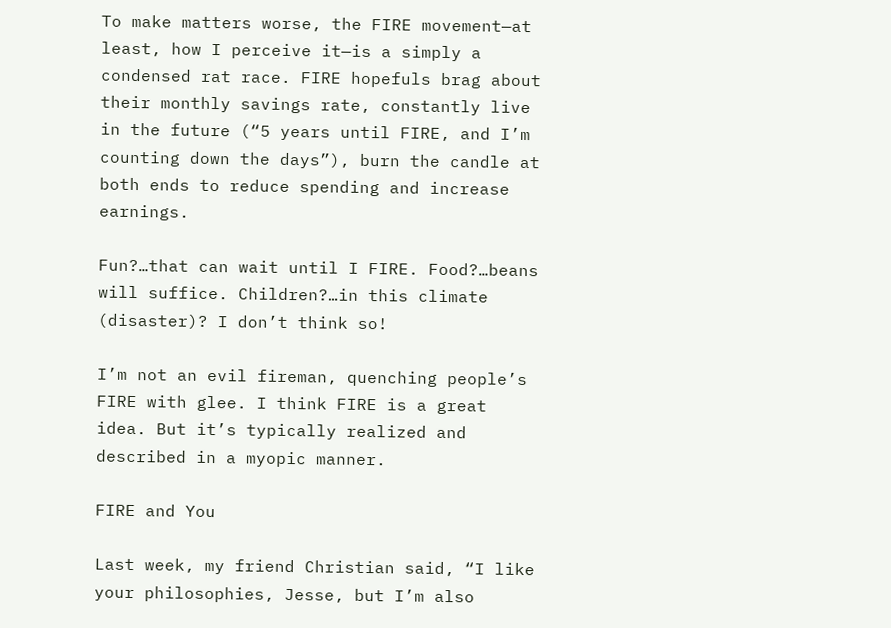To make matters worse, the FIRE movement—at least, how I perceive it—is a simply a condensed rat race. FIRE hopefuls brag about their monthly savings rate, constantly live in the future (“5 years until FIRE, and I’m counting down the days”), burn the candle at both ends to reduce spending and increase earnings.

Fun?…that can wait until I FIRE. Food?…beans will suffice. Children?…in this climate (disaster)? I don’t think so!

I’m not an evil fireman, quenching people’s FIRE with glee. I think FIRE is a great idea. But it’s typically realized and described in a myopic manner.

FIRE and You

Last week, my friend Christian said, “I like your philosophies, Jesse, but I’m also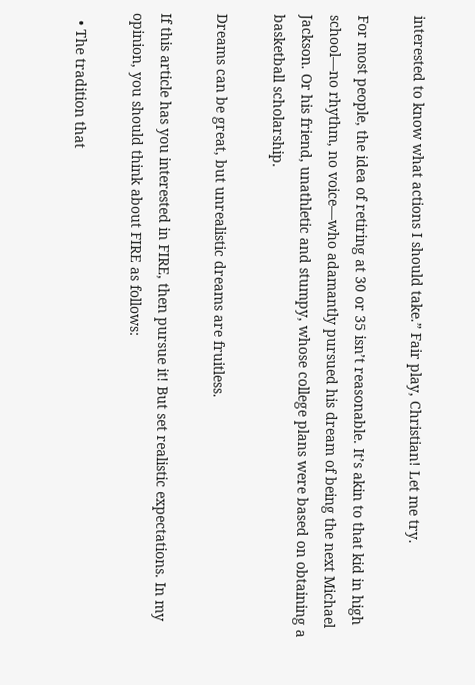interested to know what actions I should take.” Fair play, Christian! Let me try.

For most people, the idea of retiring at 30 or 35 isn’t reasonable. It’s akin to that kid in high school—no rhythm, no voice—who adamantly pursued his dream of being the next Michael Jackson. Or his friend, unathletic and stumpy, whose college plans were based on obtaining a basketball scholarship.

Dreams can be great, but unrealistic dreams are fruitless.

If this article has you interested in FIRE, then pursue it! But set realistic expectations. In my opinion, you should think about FIRE as follows:

  • The tradition that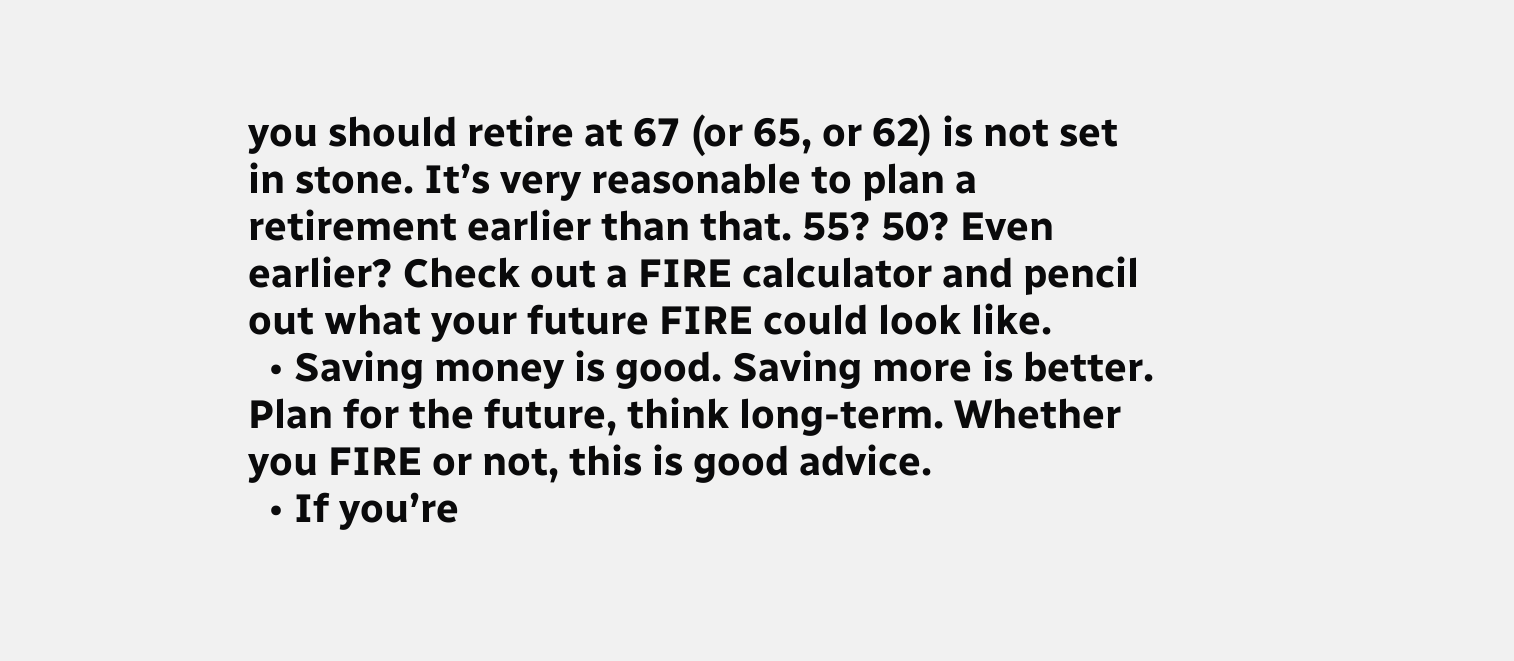you should retire at 67 (or 65, or 62) is not set in stone. It’s very reasonable to plan a retirement earlier than that. 55? 50? Even earlier? Check out a FIRE calculator and pencil out what your future FIRE could look like.
  • Saving money is good. Saving more is better. Plan for the future, think long-term. Whether you FIRE or not, this is good advice.
  • If you’re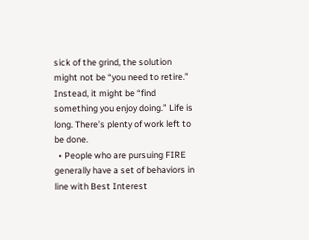sick of the grind, the solution might not be “you need to retire.” Instead, it might be “find something you enjoy doing.” Life is long. There’s plenty of work left to be done.
  • People who are pursuing FIRE generally have a set of behaviors in line with Best Interest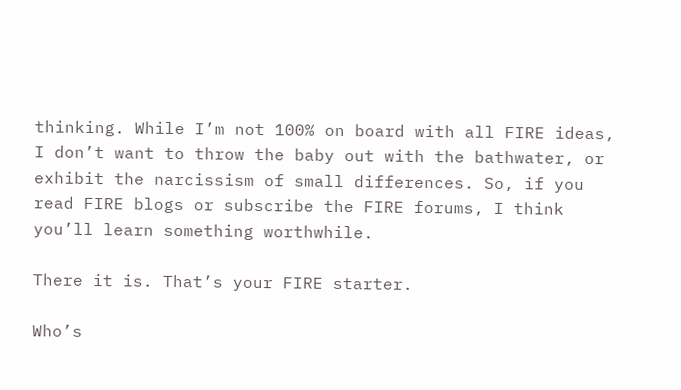thinking. While I’m not 100% on board with all FIRE ideas, I don’t want to throw the baby out with the bathwater, or exhibit the narcissism of small differences. So, if you read FIRE blogs or subscribe the FIRE forums, I think you’ll learn something worthwhile.

There it is. That’s your FIRE starter.

Who’s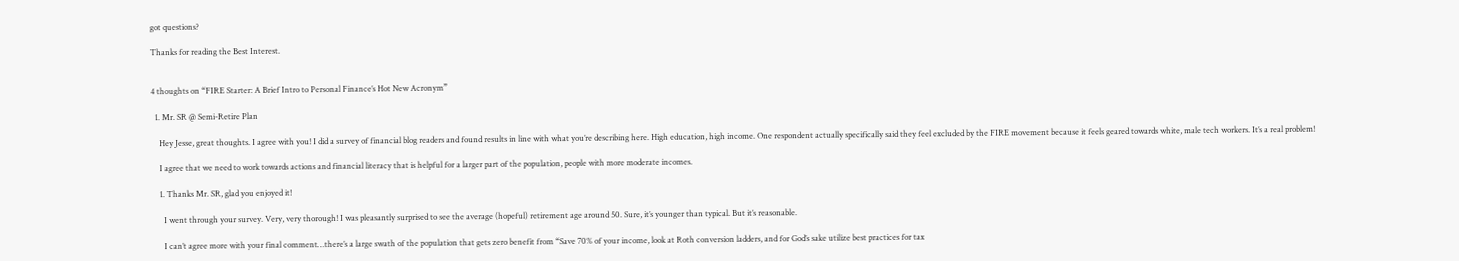got questions?

Thanks for reading the Best Interest.


4 thoughts on “FIRE Starter: A Brief Intro to Personal Finance’s Hot New Acronym”

  1. Mr. SR @ Semi-Retire Plan

    Hey Jesse, great thoughts. I agree with you! I did a survey of financial blog readers and found results in line with what you’re describing here. High education, high income. One respondent actually specifically said they feel excluded by the FIRE movement because it feels geared towards white, male tech workers. It’s a real problem!

    I agree that we need to work towards actions and financial literacy that is helpful for a larger part of the population, people with more moderate incomes.

    1. Thanks Mr. SR, glad you enjoyed it!

      I went through your survey. Very, very thorough! I was pleasantly surprised to see the average (hopeful) retirement age around 50. Sure, it’s younger than typical. But it’s reasonable.

      I can’t agree more with your final comment…there’s a large swath of the population that gets zero benefit from “Save 70% of your income, look at Roth conversion ladders, and for God’s sake utilize best practices for tax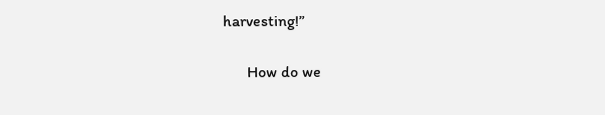harvesting!”

      How do we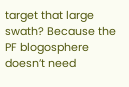target that large swath? Because the PF blogosphere doesn’t need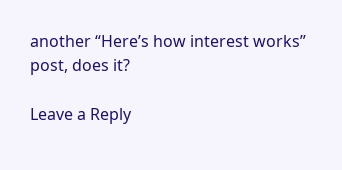another “Here’s how interest works” post, does it?

Leave a Reply